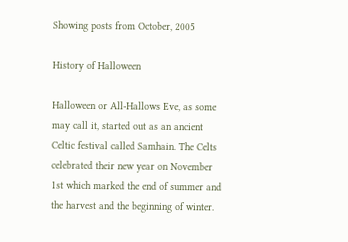Showing posts from October, 2005

History of Halloween

Halloween or All-Hallows Eve, as some may call it, started out as an ancient Celtic festival called Samhain. The Celts celebrated their new year on November 1st which marked the end of summer and the harvest and the beginning of winter.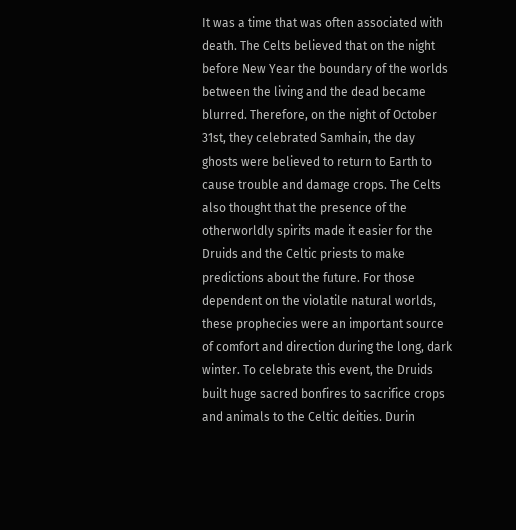It was a time that was often associated with death. The Celts believed that on the night before New Year the boundary of the worlds between the living and the dead became blurred. Therefore, on the night of October 31st, they celebrated Samhain, the day ghosts were believed to return to Earth to cause trouble and damage crops. The Celts also thought that the presence of the otherworldly spirits made it easier for the Druids and the Celtic priests to make predictions about the future. For those dependent on the violatile natural worlds, these prophecies were an important source of comfort and direction during the long, dark winter. To celebrate this event, the Druids built huge sacred bonfires to sacrifice crops and animals to the Celtic deities. Durin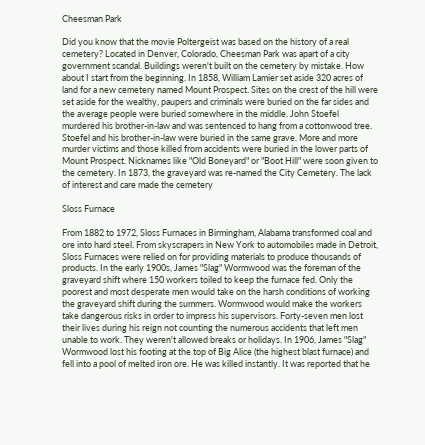Cheesman Park

Did you know that the movie Poltergeist was based on the history of a real cemetery? Located in Denver, Colorado, Cheesman Park was apart of a city government scandal. Buildings weren't built on the cemetery by mistake. How about I start from the beginning. In 1858, William Lamier set aside 320 acres of land for a new cemetery named Mount Prospect. Sites on the crest of the hill were set aside for the wealthy, paupers and criminals were buried on the far sides and the average people were buried somewhere in the middle. John Stoefel murdered his brother-in-law and was sentenced to hang from a cottonwood tree. Stoefel and his brother-in-law were buried in the same grave. More and more murder victims and those killed from accidents were buried in the lower parts of Mount Prospect. Nicknames like "Old Boneyard" or "Boot Hill" were soon given to the cemetery. In 1873, the graveyard was re-named the City Cemetery. The lack of interest and care made the cemetery

Sloss Furnace

From 1882 to 1972, Sloss Furnaces in Birmingham, Alabama transformed coal and ore into hard steel. From skyscrapers in New York to automobiles made in Detroit, Sloss Furnaces were relied on for providing materials to produce thousands of products. In the early 1900s, James "Slag" Wormwood was the foreman of the graveyard shift where 150 workers toiled to keep the furnace fed. Only the poorest and most desperate men would take on the harsh conditions of working the graveyard shift during the summers. Wormwood would make the workers take dangerous risks in order to impress his supervisors. Forty-seven men lost their lives during his reign not counting the numerous accidents that left men unable to work. They weren't allowed breaks or holidays. In 1906, James "Slag" Wormwood lost his footing at the top of Big Alice (the highest blast furnace) and fell into a pool of melted iron ore. He was killed instantly. It was reported that he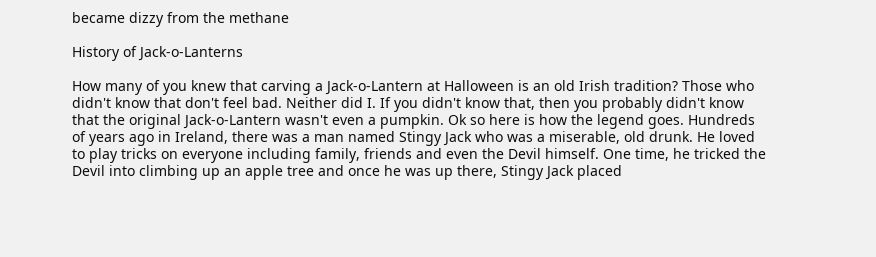became dizzy from the methane

History of Jack-o-Lanterns

How many of you knew that carving a Jack-o-Lantern at Halloween is an old Irish tradition? Those who didn't know that don't feel bad. Neither did I. If you didn't know that, then you probably didn't know that the original Jack-o-Lantern wasn't even a pumpkin. Ok so here is how the legend goes. Hundreds of years ago in Ireland, there was a man named Stingy Jack who was a miserable, old drunk. He loved to play tricks on everyone including family, friends and even the Devil himself. One time, he tricked the Devil into climbing up an apple tree and once he was up there, Stingy Jack placed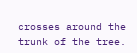crosses around the trunk of the tree.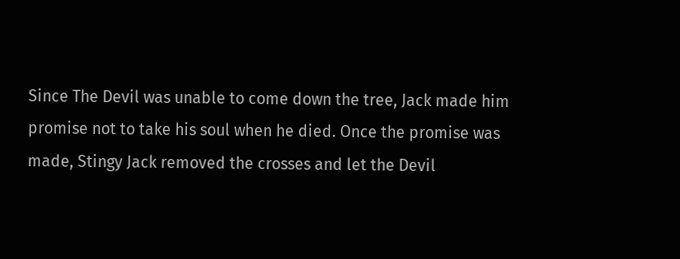Since The Devil was unable to come down the tree, Jack made him promise not to take his soul when he died. Once the promise was made, Stingy Jack removed the crosses and let the Devil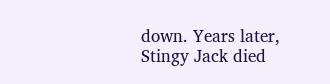down. Years later, Stingy Jack died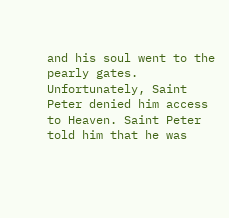and his soul went to the pearly gates. Unfortunately, Saint Peter denied him access to Heaven. Saint Peter told him that he was